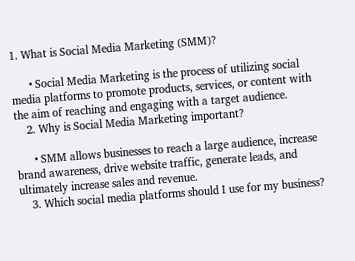1. What is Social Media Marketing (SMM)?

      • Social Media Marketing is the process of utilizing social media platforms to promote products, services, or content with the aim of reaching and engaging with a target audience.
    2. Why is Social Media Marketing important?

      • SMM allows businesses to reach a large audience, increase brand awareness, drive website traffic, generate leads, and ultimately increase sales and revenue.
    3. Which social media platforms should I use for my business?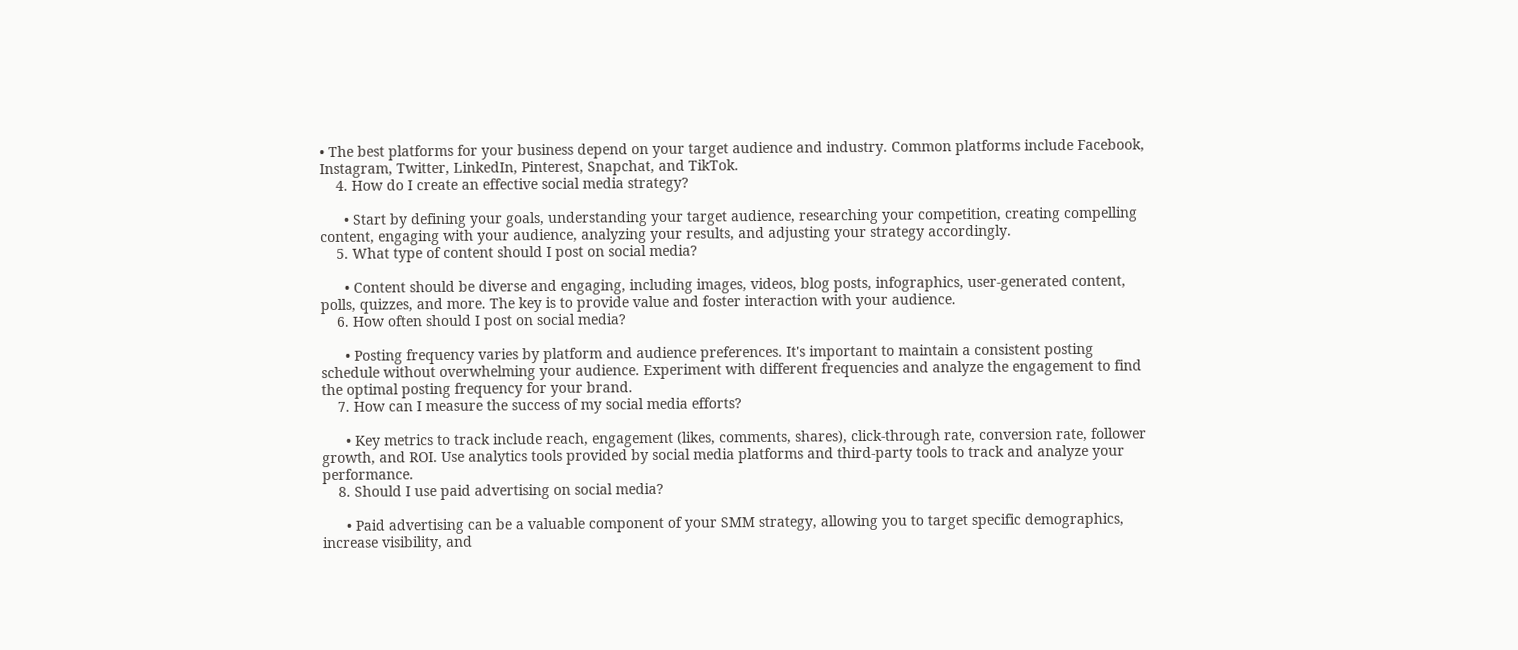• The best platforms for your business depend on your target audience and industry. Common platforms include Facebook, Instagram, Twitter, LinkedIn, Pinterest, Snapchat, and TikTok.
    4. How do I create an effective social media strategy?

      • Start by defining your goals, understanding your target audience, researching your competition, creating compelling content, engaging with your audience, analyzing your results, and adjusting your strategy accordingly.
    5. What type of content should I post on social media?

      • Content should be diverse and engaging, including images, videos, blog posts, infographics, user-generated content, polls, quizzes, and more. The key is to provide value and foster interaction with your audience.
    6. How often should I post on social media?

      • Posting frequency varies by platform and audience preferences. It's important to maintain a consistent posting schedule without overwhelming your audience. Experiment with different frequencies and analyze the engagement to find the optimal posting frequency for your brand.
    7. How can I measure the success of my social media efforts?

      • Key metrics to track include reach, engagement (likes, comments, shares), click-through rate, conversion rate, follower growth, and ROI. Use analytics tools provided by social media platforms and third-party tools to track and analyze your performance.
    8. Should I use paid advertising on social media?

      • Paid advertising can be a valuable component of your SMM strategy, allowing you to target specific demographics, increase visibility, and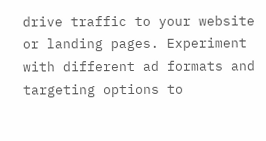drive traffic to your website or landing pages. Experiment with different ad formats and targeting options to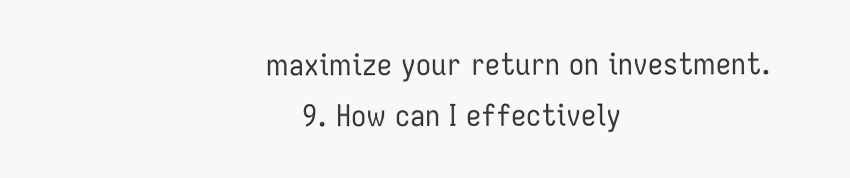maximize your return on investment.
    9. How can I effectively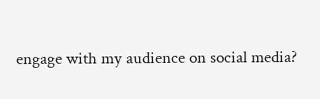engage with my audience on social media?